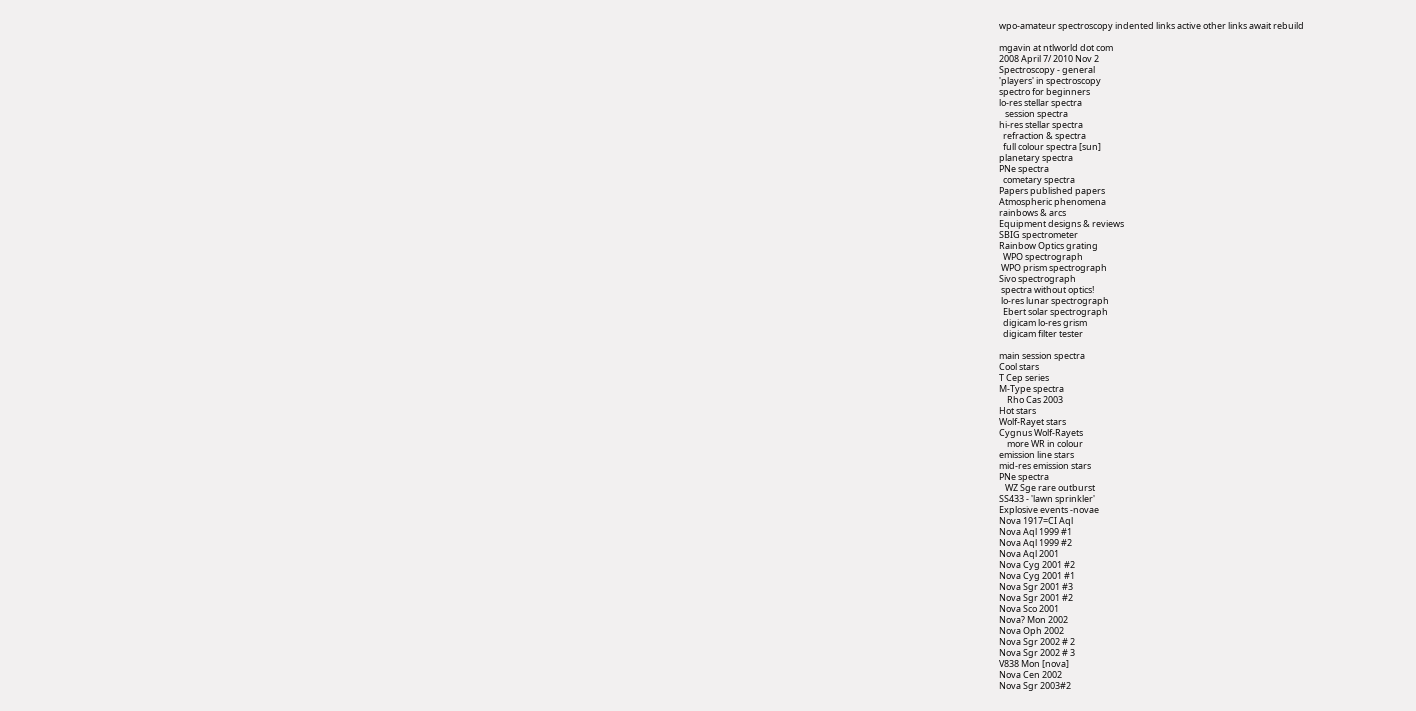wpo-amateur spectroscopy indented links active other links await rebuild

mgavin at ntlworld dot com
2008 April 7/ 2010 Nov 2
Spectroscopy - general
'players' in spectroscopy
spectro for beginners
lo-res stellar spectra
   session spectra
hi-res stellar spectra
  refraction & spectra
  full colour spectra [sun]
planetary spectra
PNe spectra
  cometary spectra
Papers published papers
Atmospheric phenomena
rainbows & arcs
Equipment designs & reviews
SBIG spectrometer
Rainbow Optics grating
  WPO spectrograph
 WPO prism spectrograph
Sivo spectrograph
 spectra without optics!
 lo-res lunar spectrograph
  Ebert solar spectrograph
  digicam lo-res grism
  digicam filter tester

main session spectra
Cool stars
T Cep series
M-Type spectra
    Rho Cas 2003
Hot stars
Wolf-Rayet stars
Cygnus Wolf-Rayets
    more WR in colour
emission line stars
mid-res emission stars
PNe spectra
   WZ Sge rare outburst
SS433 - 'lawn sprinkler'
Explosive events -novae
Nova 1917=CI Aql
Nova Aql 1999 #1
Nova Aql 1999 #2
Nova Aql 2001
Nova Cyg 2001 #2
Nova Cyg 2001 #1
Nova Sgr 2001 #3
Nova Sgr 2001 #2
Nova Sco 2001
Nova? Mon 2002
Nova Oph 2002
Nova Sgr 2002 # 2
Nova Sgr 2002 # 3
V838 Mon [nova]
Nova Cen 2002
Nova Sgr 2003#2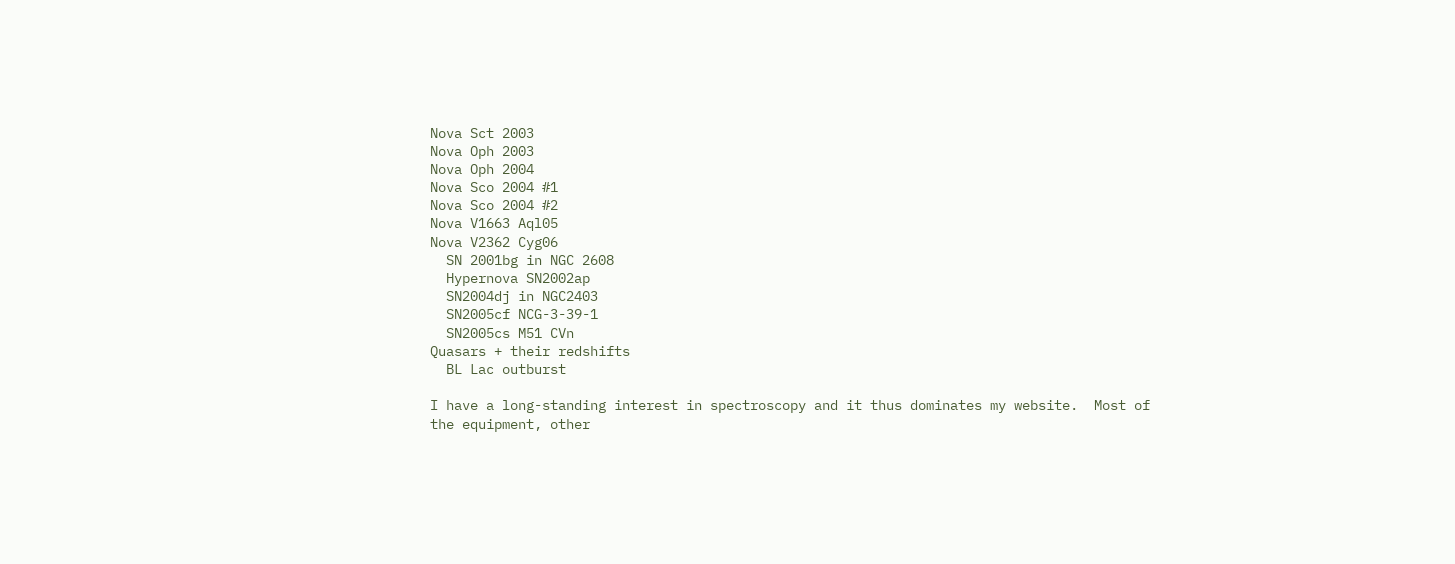Nova Sct 2003
Nova Oph 2003
Nova Oph 2004
Nova Sco 2004 #1
Nova Sco 2004 #2
Nova V1663 Aql05
Nova V2362 Cyg06
  SN 2001bg in NGC 2608
  Hypernova SN2002ap
  SN2004dj in NGC2403
  SN2005cf NCG-3-39-1
  SN2005cs M51 CVn
Quasars + their redshifts
  BL Lac outburst

I have a long-standing interest in spectroscopy and it thus dominates my website.  Most of the equipment, other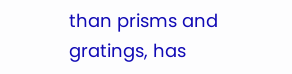than prisms and gratings, has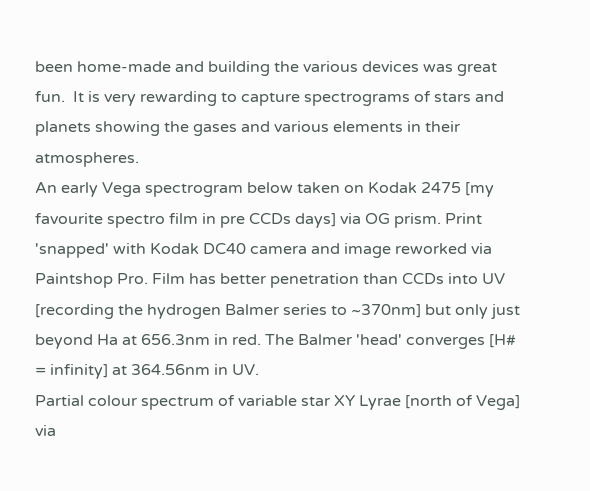been home-made and building the various devices was great fun.  It is very rewarding to capture spectrograms of stars and planets showing the gases and various elements in their atmospheres.
An early Vega spectrogram below taken on Kodak 2475 [my favourite spectro film in pre CCDs days] via OG prism. Print 'snapped' with Kodak DC40 camera and image reworked via Paintshop Pro. Film has better penetration than CCDs into UV [recording the hydrogen Balmer series to ~370nm] but only just beyond Ha at 656.3nm in red. The Balmer 'head' converges [H# = infinity] at 364.56nm in UV.
Partial colour spectrum of variable star XY Lyrae [north of Vega] via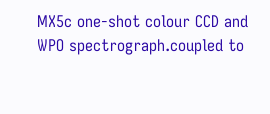MX5c one-shot colour CCD and WPO spectrograph.coupled to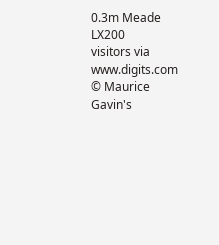0.3m Meade LX200
visitors via www.digits.com
© Maurice Gavin's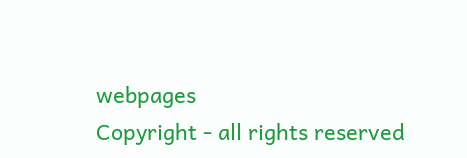webpages
Copyright - all rights reserved